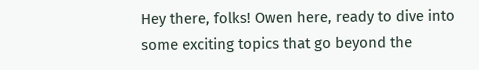Hey there, folks! Owen here, ready to dive into some exciting topics that go beyond the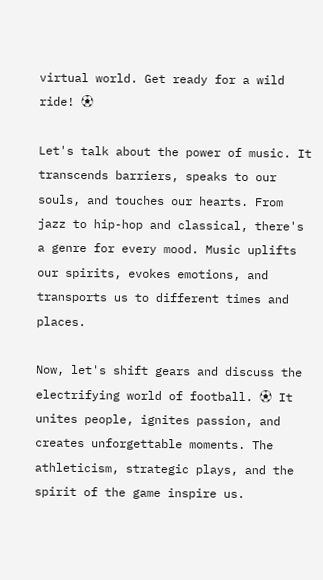virtual world. Get ready for a wild ride! ⚽

Let's talk about the power of music. It transcends barriers, speaks to our souls, and touches our hearts. From jazz to hip-hop and classical, there's a genre for every mood. Music uplifts our spirits, evokes emotions, and transports us to different times and places.

Now, let's shift gears and discuss the electrifying world of football. ⚽ It unites people, ignites passion, and creates unforgettable moments. The athleticism, strategic plays, and the spirit of the game inspire us.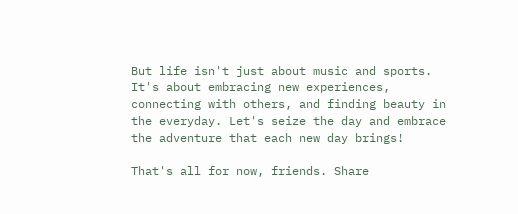But life isn't just about music and sports. It's about embracing new experiences, connecting with others, and finding beauty in the everyday. Let's seize the day and embrace the adventure that each new day brings!

That's all for now, friends. Share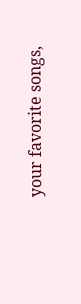your favorite songs,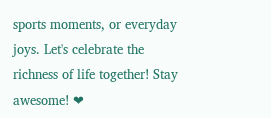sports moments, or everyday joys. Let's celebrate the richness of life together! Stay awesome! ❤